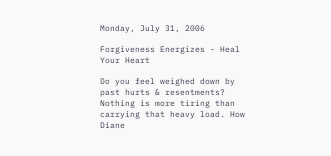Monday, July 31, 2006

Forgiveness Energizes - Heal Your Heart

Do you feel weighed down by past hurts & resentments? Nothing is more tiring than carrying that heavy load. How Diane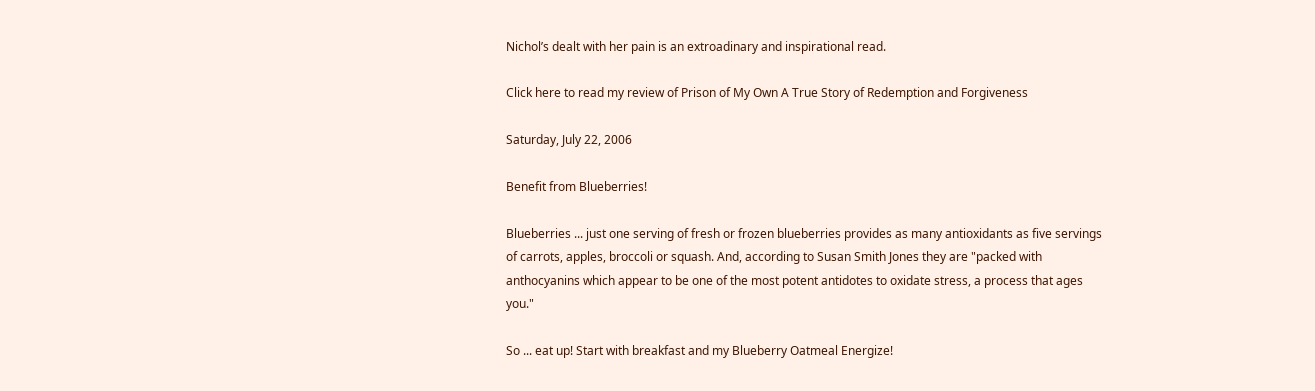Nichol’s dealt with her pain is an extroadinary and inspirational read.

Click here to read my review of Prison of My Own A True Story of Redemption and Forgiveness

Saturday, July 22, 2006

Benefit from Blueberries!

Blueberries ... just one serving of fresh or frozen blueberries provides as many antioxidants as five servings of carrots, apples, broccoli or squash. And, according to Susan Smith Jones they are "packed with anthocyanins which appear to be one of the most potent antidotes to oxidate stress, a process that ages you."

So ... eat up! Start with breakfast and my Blueberry Oatmeal Energize!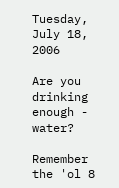Tuesday, July 18, 2006

Are you drinking enough - water?

Remember the 'ol 8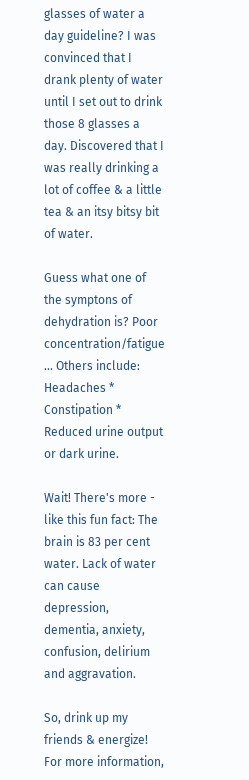glasses of water a day guideline? I was convinced that I drank plenty of water until I set out to drink those 8 glasses a day. Discovered that I was really drinking a lot of coffee & a little tea & an itsy bitsy bit of water.

Guess what one of the symptons of dehydration is? Poor concentration/fatigue ... Others include: Headaches * Constipation * Reduced urine output or dark urine.

Wait! There's more - like this fun fact: The brain is 83 per cent water. Lack of water can cause depression, dementia, anxiety, confusion, delirium and aggravation.

So, drink up my friends & energize! For more information,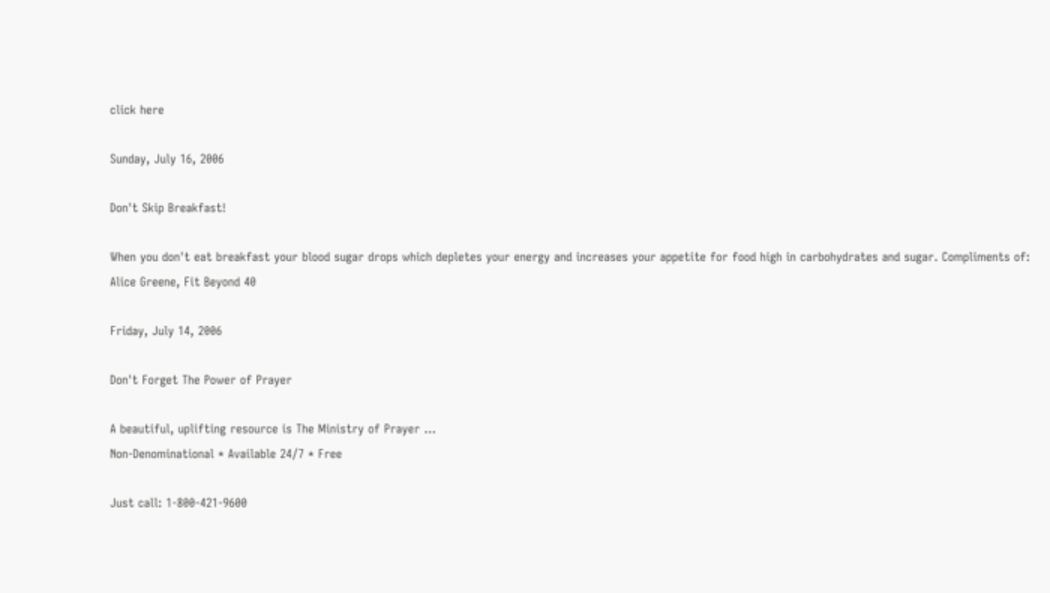click here

Sunday, July 16, 2006

Don't Skip Breakfast!

When you don't eat breakfast your blood sugar drops which depletes your energy and increases your appetite for food high in carbohydrates and sugar. Compliments of: Alice Greene, Fit Beyond 40

Friday, July 14, 2006

Don't Forget The Power of Prayer

A beautiful, uplifting resource is The Ministry of Prayer ...
Non-Denominational * Available 24/7 * Free

Just call: 1-800-421-9600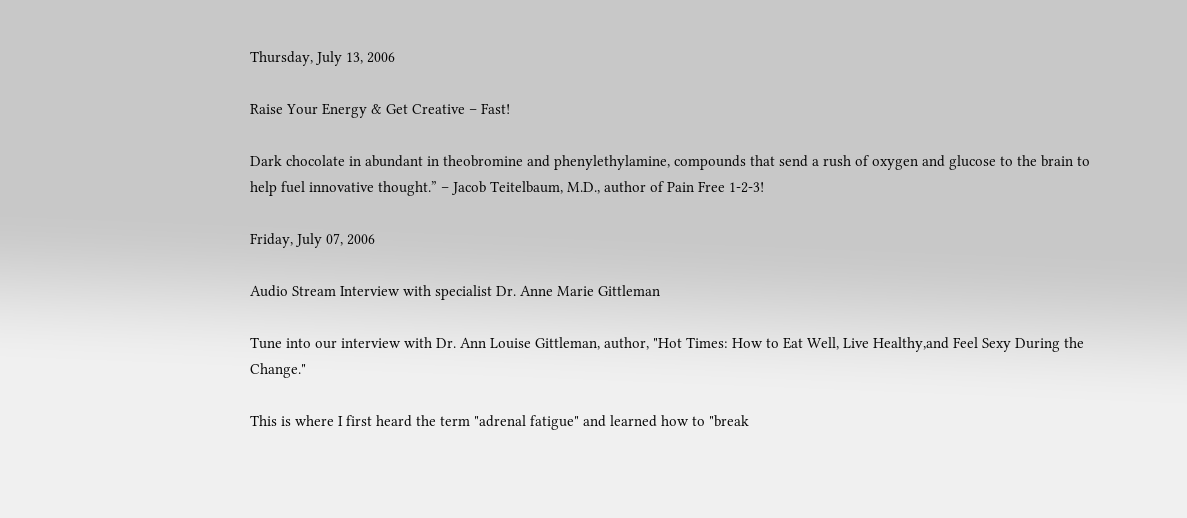Thursday, July 13, 2006

Raise Your Energy & Get Creative – Fast!

Dark chocolate in abundant in theobromine and phenylethylamine, compounds that send a rush of oxygen and glucose to the brain to help fuel innovative thought.” – Jacob Teitelbaum, M.D., author of Pain Free 1-2-3!

Friday, July 07, 2006

Audio Stream Interview with specialist Dr. Anne Marie Gittleman

Tune into our interview with Dr. Ann Louise Gittleman, author, "Hot Times: How to Eat Well, Live Healthy,and Feel Sexy During the Change."

This is where I first heard the term "adrenal fatigue" and learned how to "break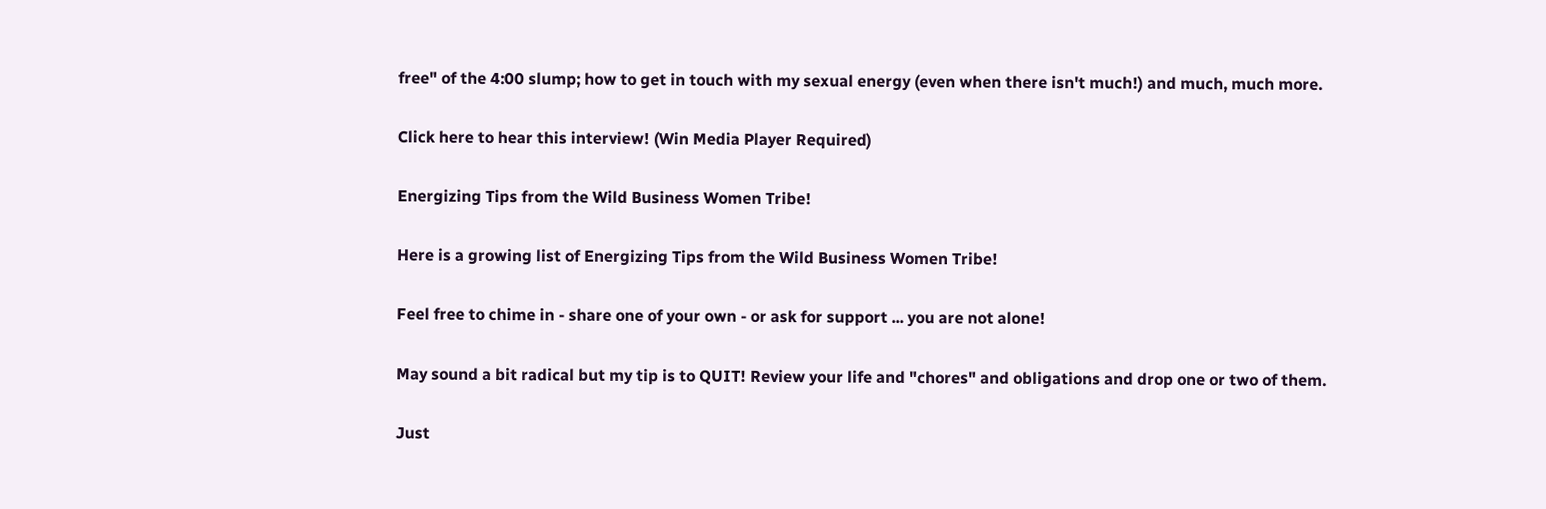free" of the 4:00 slump; how to get in touch with my sexual energy (even when there isn't much!) and much, much more.

Click here to hear this interview! (Win Media Player Required)

Energizing Tips from the Wild Business Women Tribe!

Here is a growing list of Energizing Tips from the Wild Business Women Tribe!

Feel free to chime in - share one of your own - or ask for support ... you are not alone!

May sound a bit radical but my tip is to QUIT! Review your life and "chores" and obligations and drop one or two of them.

Just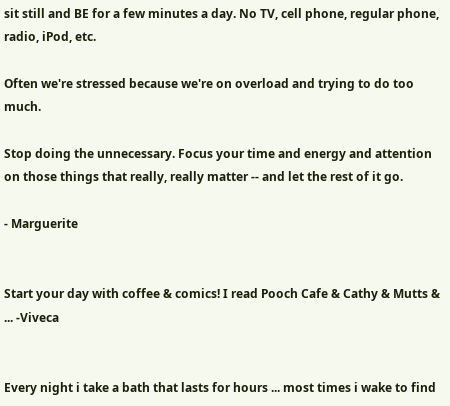sit still and BE for a few minutes a day. No TV, cell phone, regular phone, radio, iPod, etc.

Often we're stressed because we're on overload and trying to do too much.

Stop doing the unnecessary. Focus your time and energy and attention on those things that really, really matter -- and let the rest of it go.

- Marguerite


Start your day with coffee & comics! I read Pooch Cafe & Cathy & Mutts & ... -Viveca


Every night i take a bath that lasts for hours ... most times i wake to find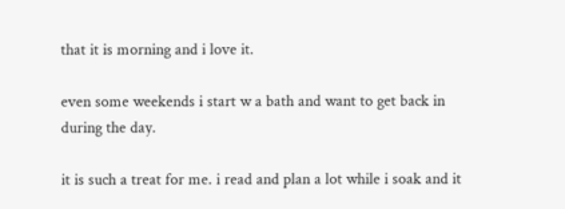that it is morning and i love it.

even some weekends i start w a bath and want to get back in during the day.

it is such a treat for me. i read and plan a lot while i soak and it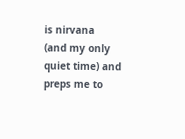is nirvana
(and my only quiet time) and preps me to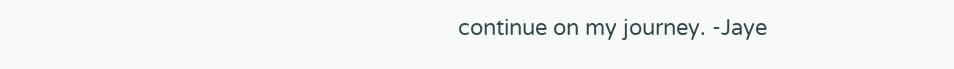continue on my journey. -Jaye